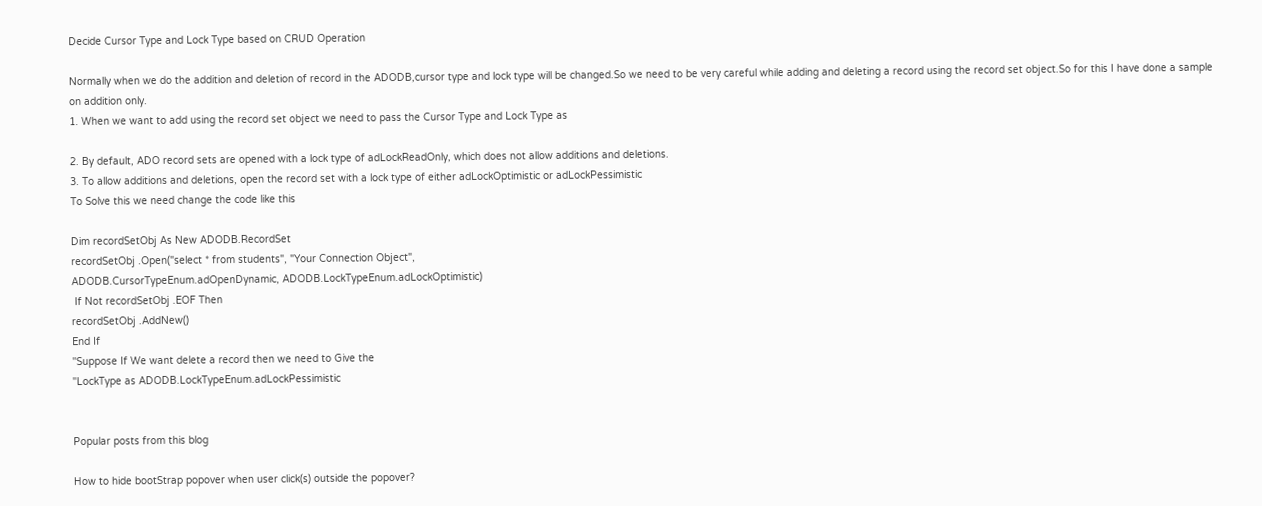Decide Cursor Type and Lock Type based on CRUD Operation

Normally when we do the addition and deletion of record in the ADODB,cursor type and lock type will be changed.So we need to be very careful while adding and deleting a record using the record set object.So for this I have done a sample on addition only.
1. When we want to add using the record set object we need to pass the Cursor Type and Lock Type as

2. By default, ADO record sets are opened with a lock type of adLockReadOnly, which does not allow additions and deletions.
3. To allow additions and deletions, open the record set with a lock type of either adLockOptimistic or adLockPessimistic
To Solve this we need change the code like this

Dim recordSetObj As New ADODB.RecordSet
recordSetObj .Open("select * from students", "Your Connection Object",
ADODB.CursorTypeEnum.adOpenDynamic, ADODB.LockTypeEnum.adLockOptimistic)
 If Not recordSetObj .EOF Then
recordSetObj .AddNew()
End If
''Suppose If We want delete a record then we need to Give the
''LockType as ADODB.LockTypeEnum.adLockPessimistic


Popular posts from this blog

How to hide bootStrap popover when user click(s) outside the popover?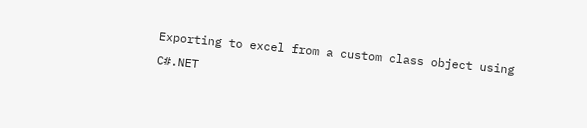Exporting to excel from a custom class object using C#.NET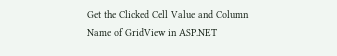Get the Clicked Cell Value and Column Name of GridView in ASP.NET